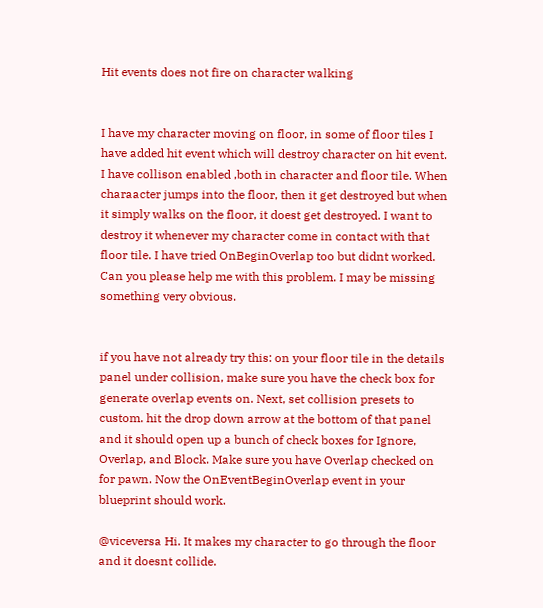Hit events does not fire on character walking


I have my character moving on floor, in some of floor tiles I have added hit event which will destroy character on hit event. I have collison enabled ,both in character and floor tile. When charaacter jumps into the floor, then it get destroyed but when it simply walks on the floor, it doest get destroyed. I want to destroy it whenever my character come in contact with that floor tile. I have tried OnBeginOverlap too but didnt worked. Can you please help me with this problem. I may be missing something very obvious.


if you have not already try this: on your floor tile in the details panel under collision, make sure you have the check box for generate overlap events on. Next, set collision presets to custom. hit the drop down arrow at the bottom of that panel and it should open up a bunch of check boxes for Ignore, Overlap, and Block. Make sure you have Overlap checked on for pawn. Now the OnEventBeginOverlap event in your blueprint should work.

@viceversa Hi. It makes my character to go through the floor and it doesnt collide.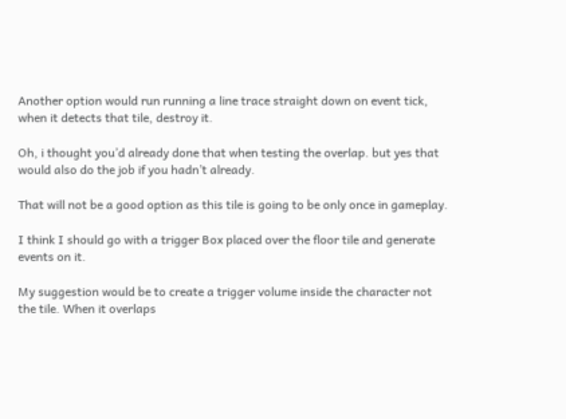Another option would run running a line trace straight down on event tick, when it detects that tile, destroy it.

Oh, i thought you’d already done that when testing the overlap. but yes that would also do the job if you hadn’t already.

That will not be a good option as this tile is going to be only once in gameplay.

I think I should go with a trigger Box placed over the floor tile and generate events on it.

My suggestion would be to create a trigger volume inside the character not the tile. When it overlaps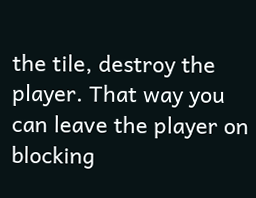the tile, destroy the player. That way you can leave the player on blocking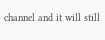channel and it will still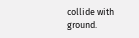collide with ground.